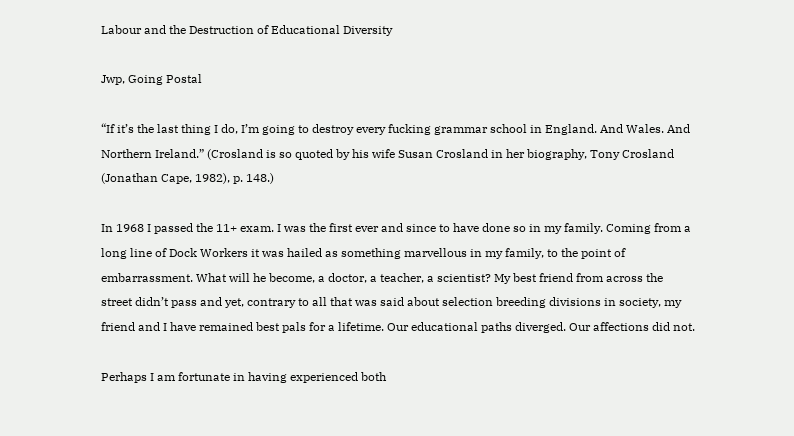Labour and the Destruction of Educational Diversity

Jwp, Going Postal

“If it’s the last thing I do, I’m going to destroy every fucking grammar school in England. And Wales. And Northern Ireland.” (Crosland is so quoted by his wife Susan Crosland in her biography, Tony Crosland (Jonathan Cape, 1982), p. 148.)

In 1968 I passed the 11+ exam. I was the first ever and since to have done so in my family. Coming from a long line of Dock Workers it was hailed as something marvellous in my family, to the point of embarrassment. What will he become, a doctor, a teacher, a scientist? My best friend from across the street didn’t pass and yet, contrary to all that was said about selection breeding divisions in society, my friend and I have remained best pals for a lifetime. Our educational paths diverged. Our affections did not.

Perhaps I am fortunate in having experienced both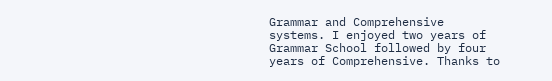Grammar and Comprehensive systems. I enjoyed two years of Grammar School followed by four years of Comprehensive. Thanks to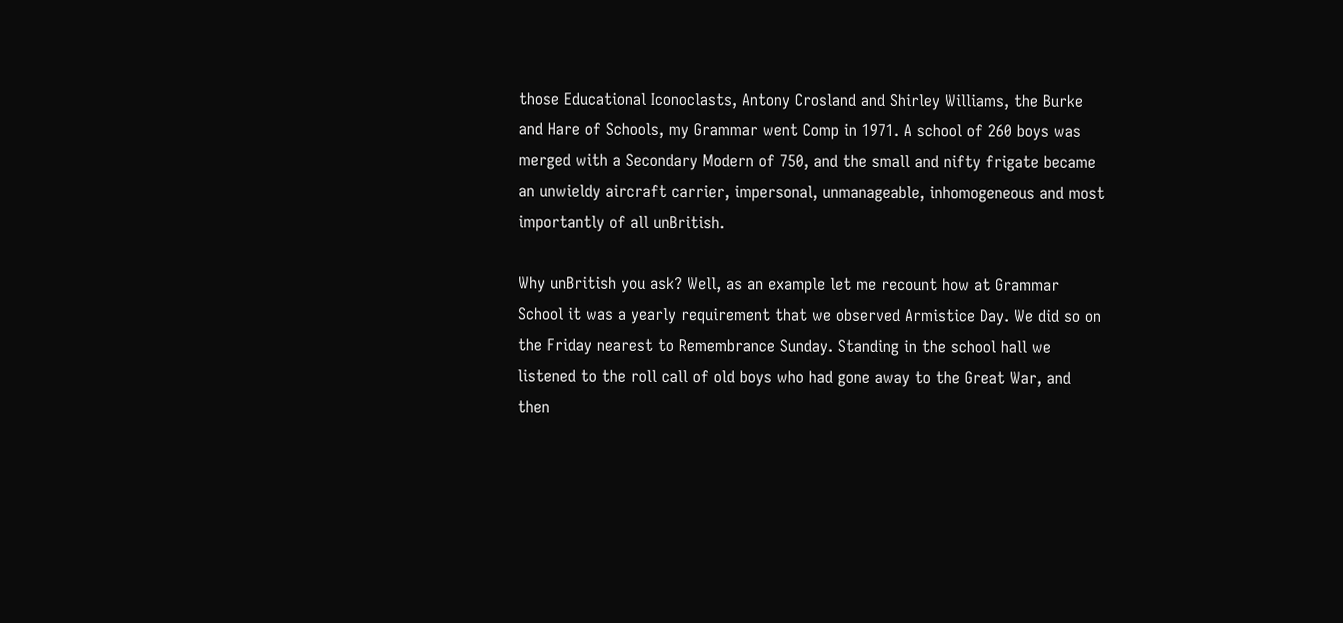those Educational Iconoclasts, Antony Crosland and Shirley Williams, the Burke and Hare of Schools, my Grammar went Comp in 1971. A school of 260 boys was merged with a Secondary Modern of 750, and the small and nifty frigate became an unwieldy aircraft carrier, impersonal, unmanageable, inhomogeneous and most importantly of all unBritish.

Why unBritish you ask? Well, as an example let me recount how at Grammar School it was a yearly requirement that we observed Armistice Day. We did so on the Friday nearest to Remembrance Sunday. Standing in the school hall we listened to the roll call of old boys who had gone away to the Great War, and then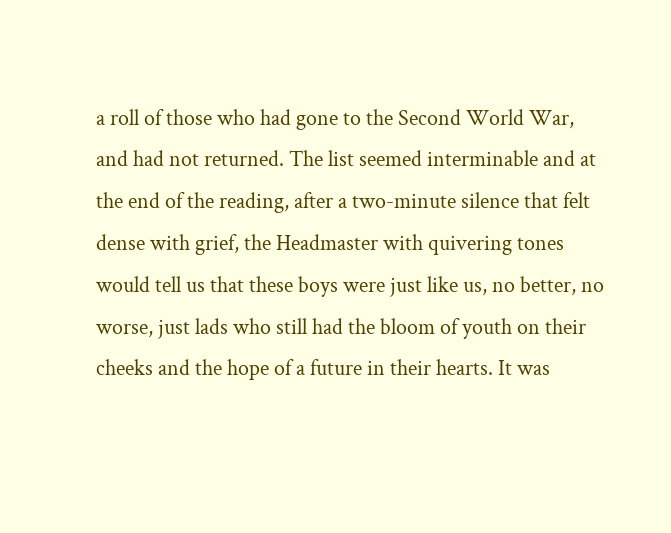a roll of those who had gone to the Second World War, and had not returned. The list seemed interminable and at the end of the reading, after a two-minute silence that felt dense with grief, the Headmaster with quivering tones would tell us that these boys were just like us, no better, no worse, just lads who still had the bloom of youth on their cheeks and the hope of a future in their hearts. It was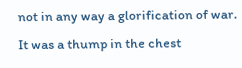not in any way a glorification of war. It was a thump in the chest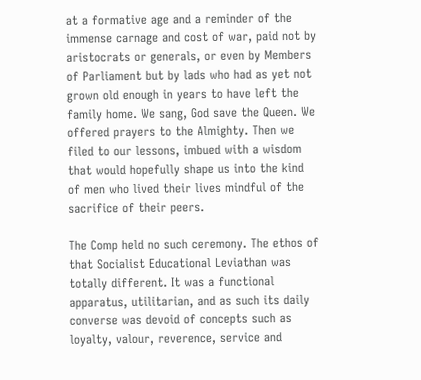at a formative age and a reminder of the immense carnage and cost of war, paid not by aristocrats or generals, or even by Members of Parliament but by lads who had as yet not grown old enough in years to have left the family home. We sang, God save the Queen. We offered prayers to the Almighty. Then we filed to our lessons, imbued with a wisdom that would hopefully shape us into the kind of men who lived their lives mindful of the sacrifice of their peers.

The Comp held no such ceremony. The ethos of that Socialist Educational Leviathan was totally different. It was a functional apparatus, utilitarian, and as such its daily converse was devoid of concepts such as loyalty, valour, reverence, service and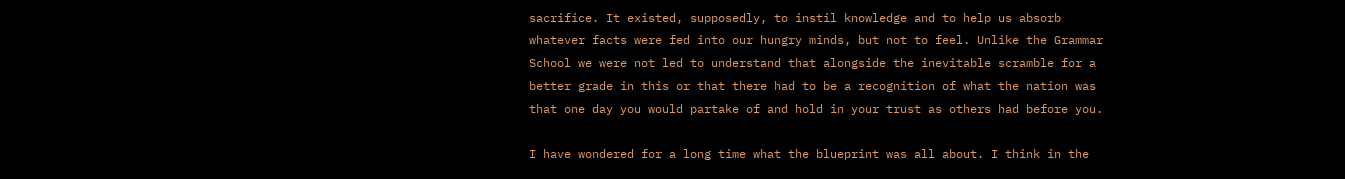sacrifice. It existed, supposedly, to instil knowledge and to help us absorb whatever facts were fed into our hungry minds, but not to feel. Unlike the Grammar School we were not led to understand that alongside the inevitable scramble for a better grade in this or that there had to be a recognition of what the nation was that one day you would partake of and hold in your trust as others had before you.

I have wondered for a long time what the blueprint was all about. I think in the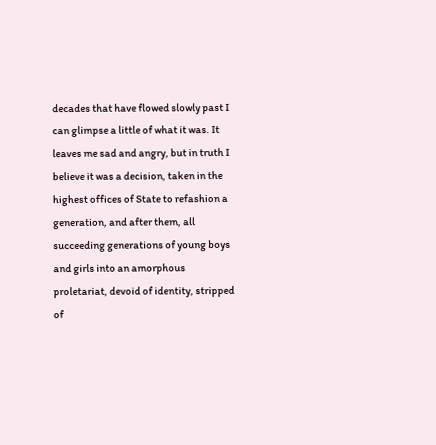decades that have flowed slowly past I can glimpse a little of what it was. It leaves me sad and angry, but in truth I believe it was a decision, taken in the highest offices of State to refashion a generation, and after them, all succeeding generations of young boys and girls into an amorphous proletariat, devoid of identity, stripped of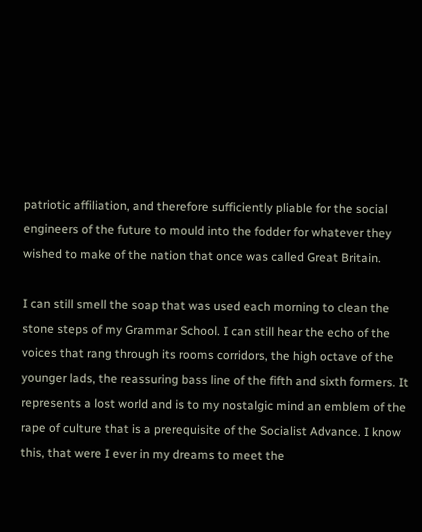patriotic affiliation, and therefore sufficiently pliable for the social engineers of the future to mould into the fodder for whatever they wished to make of the nation that once was called Great Britain.

I can still smell the soap that was used each morning to clean the stone steps of my Grammar School. I can still hear the echo of the voices that rang through its rooms corridors, the high octave of the younger lads, the reassuring bass line of the fifth and sixth formers. It represents a lost world and is to my nostalgic mind an emblem of the rape of culture that is a prerequisite of the Socialist Advance. I know this, that were I ever in my dreams to meet the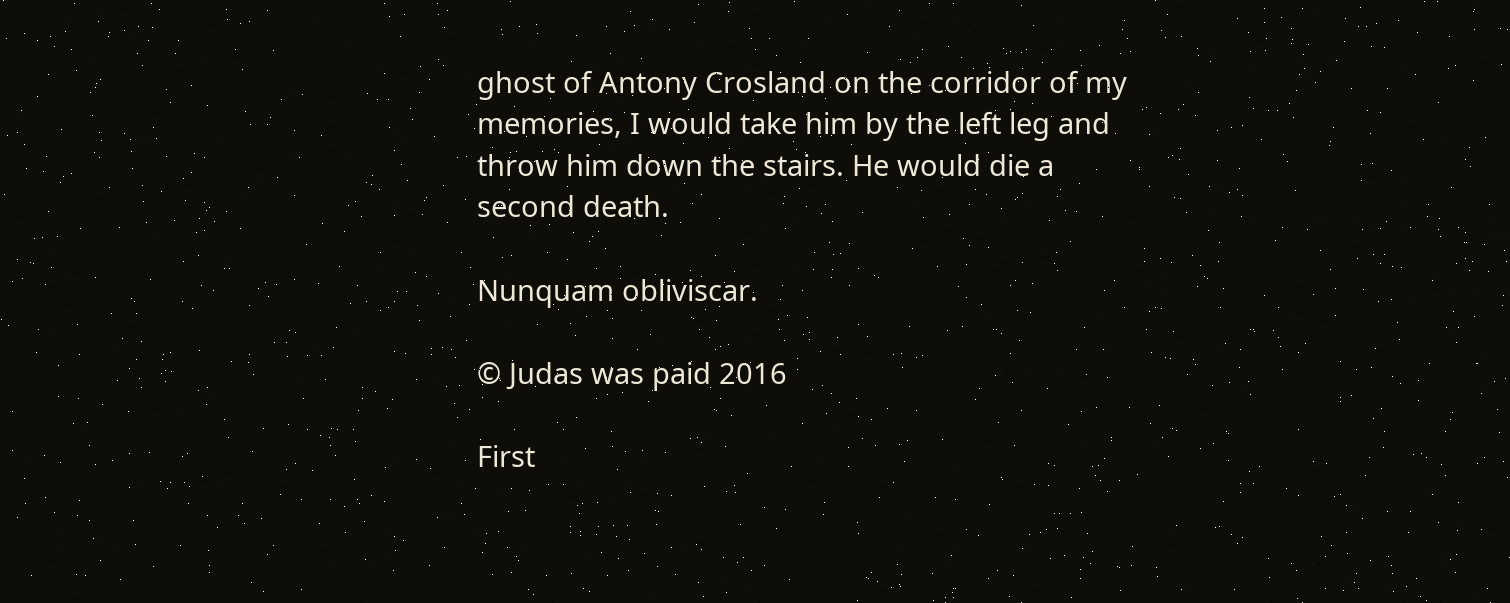ghost of Antony Crosland on the corridor of my memories, I would take him by the left leg and throw him down the stairs. He would die a second death.

Nunquam obliviscar.

© Judas was paid 2016

First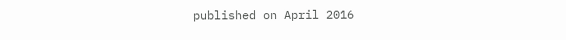published on April 2016